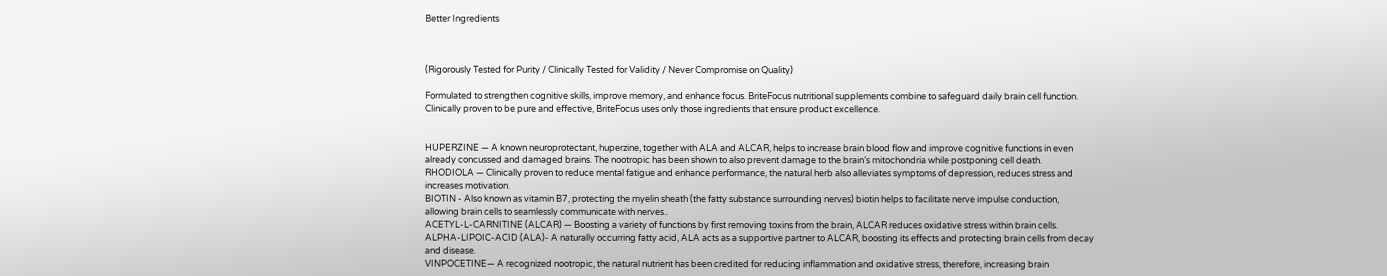Better Ingredients



(Rigorously Tested for Purity / Clinically Tested for Validity / Never Compromise on Quality)

Formulated to strengthen cognitive skills, improve memory, and enhance focus. BriteFocus nutritional supplements combine to safeguard daily brain cell function. Clinically proven to be pure and effective, BriteFocus uses only those ingredients that ensure product excellence.


HUPERZINE — A known neuroprotectant, huperzine, together with ALA and ALCAR, helps to increase brain blood flow and improve cognitive functions in even already concussed and damaged brains. The nootropic has been shown to also prevent damage to the brain’s mitochondria while postponing cell death.
RHODIOLA — Clinically proven to reduce mental fatigue and enhance performance, the natural herb also alleviates symptoms of depression, reduces stress and increases motivation.
BIOTIN - Also known as vitamin B7, protecting the myelin sheath (the fatty substance surrounding nerves) biotin helps to facilitate nerve impulse conduction, allowing brain cells to seamlessly communicate with nerves..
ACETYL-L-CARNITINE (ALCAR) — Boosting a variety of functions by first removing toxins from the brain, ALCAR reduces oxidative stress within brain cells.
ALPHA-LIPOIC-ACID (ALA)- A naturally occurring fatty acid, ALA acts as a supportive partner to ALCAR, boosting its effects and protecting brain cells from decay and disease.
VINPOCETINE— A recognized nootropic, the natural nutrient has been credited for reducing inflammation and oxidative stress, therefore, increasing brain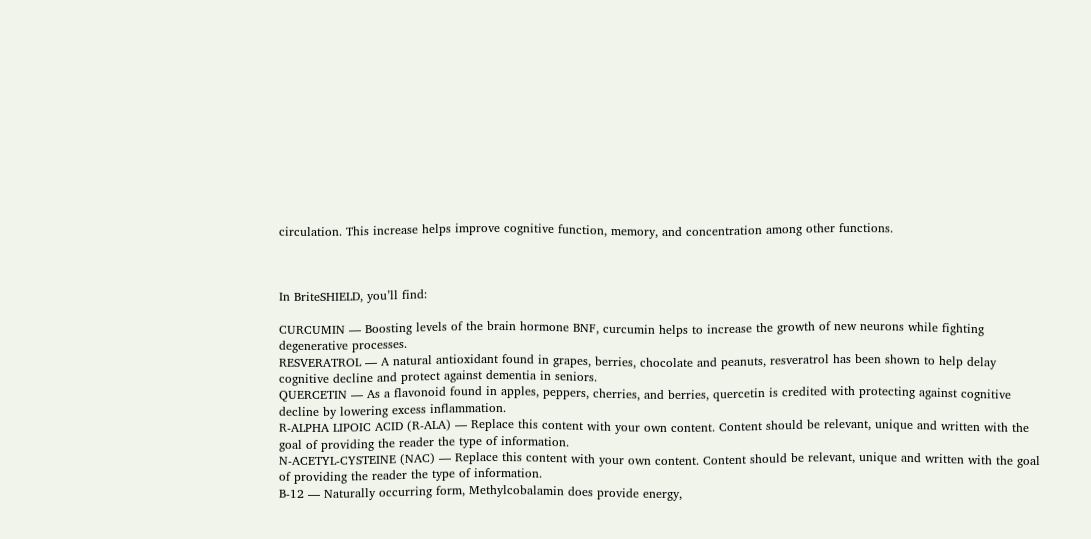circulation. This increase helps improve cognitive function, memory, and concentration among other functions.



In BriteSHIELD, you’ll find:

CURCUMIN — Boosting levels of the brain hormone BNF, curcumin helps to increase the growth of new neurons while fighting degenerative processes.
RESVERATROL — A natural antioxidant found in grapes, berries, chocolate and peanuts, resveratrol has been shown to help delay cognitive decline and protect against dementia in seniors.
QUERCETIN — As a flavonoid found in apples, peppers, cherries, and berries, quercetin is credited with protecting against cognitive decline by lowering excess inflammation.
R-ALPHA LIPOIC ACID (R-ALA) — Replace this content with your own content. Content should be relevant, unique and written with the goal of providing the reader the type of information.
N-ACETYL-CYSTEINE (NAC) — Replace this content with your own content. Content should be relevant, unique and written with the goal of providing the reader the type of information.
B-12 — Naturally occurring form, Methylcobalamin does provide energy,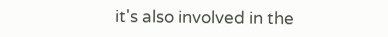it's also involved in the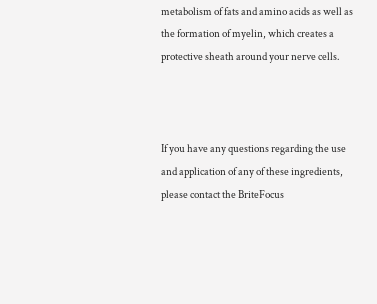metabolism of fats and amino acids as well as the formation of myelin, which creates a protective sheath around your nerve cells.



If you have any questions regarding the use and application of any of these ingredients, please contact the BriteFocus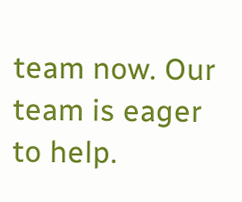team now. Our team is eager to help.